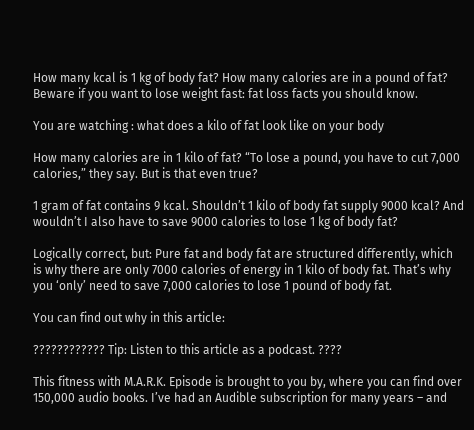How many kcal is 1 kg of body fat? How many calories are in a pound of fat? Beware if you want to lose weight fast: fat loss facts you should know.

You are watching : what does a kilo of fat look like on your body

How many calories are in 1 kilo of fat? “To lose a pound, you have to cut 7,000 calories,” they say. But is that even true?

1 gram of fat contains 9 kcal. Shouldn’t 1 kilo of body fat supply 9000 kcal? And wouldn’t I also have to save 9000 calories to lose 1 kg of body fat?

Logically correct, but: Pure fat and body fat are structured differently, which is why there are only 7000 calories of energy in 1 kilo of body fat. That’s why you ‘only’ need to save 7,000 calories to lose 1 pound of body fat.

You can find out why in this article:

???????????? Tip: Listen to this article as a podcast. ????

This fitness with M.A.R.K. Episode is brought to you by, where you can find over 150,000 audio books. I’ve had an Audible subscription for many years – and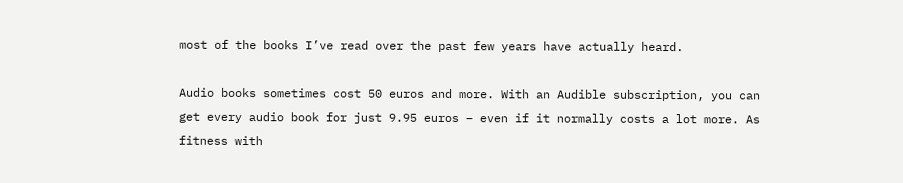most of the books I’ve read over the past few years have actually heard.

Audio books sometimes cost 50 euros and more. With an Audible subscription, you can get every audio book for just 9.95 euros – even if it normally costs a lot more. As fitness with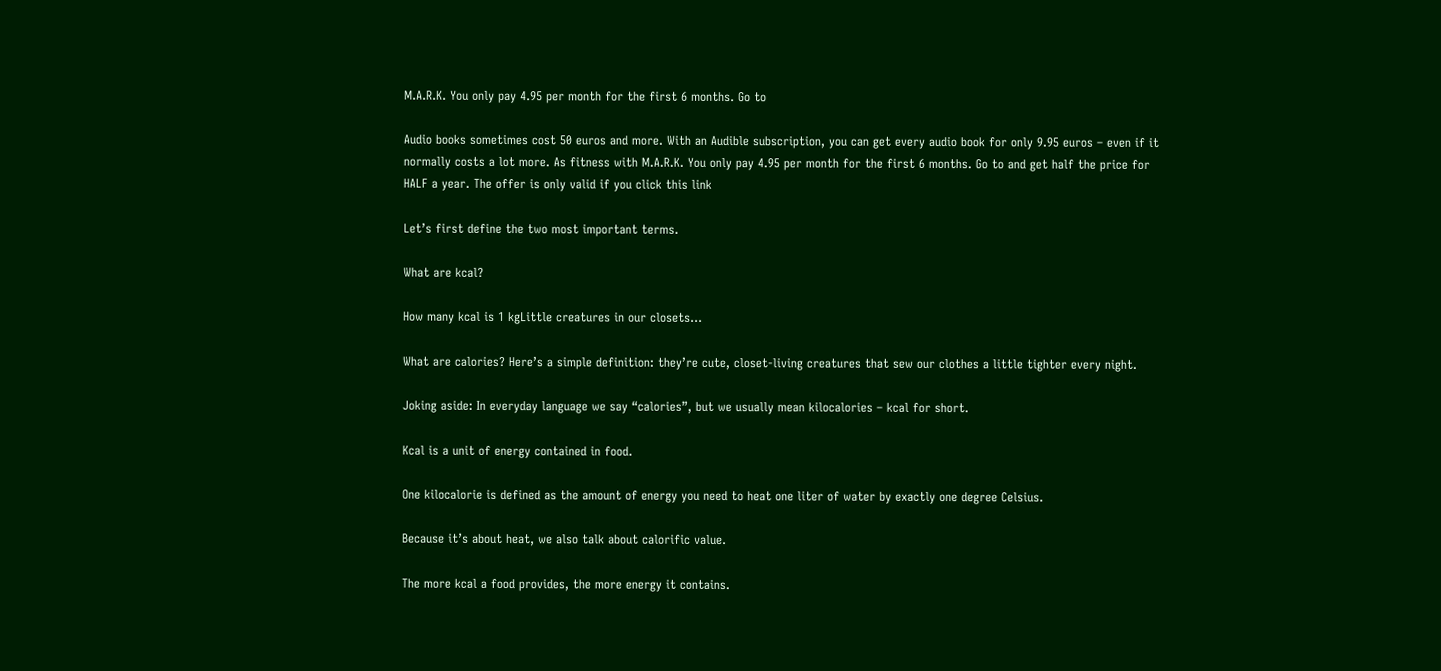M.A.R.K. You only pay 4.95 per month for the first 6 months. Go to

Audio books sometimes cost 50 euros and more. With an Audible subscription, you can get every audio book for only 9.95 euros – even if it normally costs a lot more. As fitness with M.A.R.K. You only pay 4.95 per month for the first 6 months. Go to and get half the price for HALF a year. The offer is only valid if you click this link

Let’s first define the two most important terms.

What are kcal?

How many kcal is 1 kgLittle creatures in our closets…

What are calories? Here’s a simple definition: they’re cute, closet-living creatures that sew our clothes a little tighter every night.

Joking aside: In everyday language we say “calories”, but we usually mean kilocalories – kcal for short.

Kcal is a unit of energy contained in food.

One kilocalorie is defined as the amount of energy you need to heat one liter of water by exactly one degree Celsius.

Because it’s about heat, we also talk about calorific value.

The more kcal a food provides, the more energy it contains.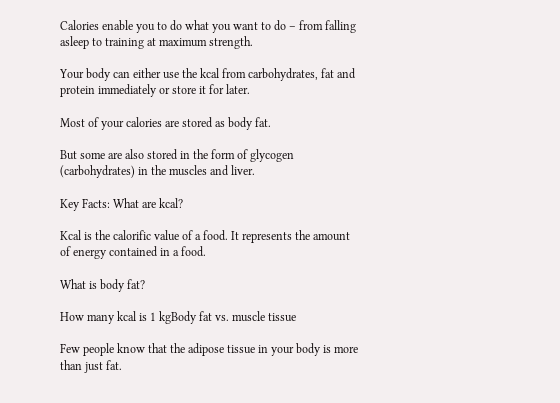Calories enable you to do what you want to do – from falling asleep to training at maximum strength.

Your body can either use the kcal from carbohydrates, fat and protein immediately or store it for later.

Most of your calories are stored as body fat.

But some are also stored in the form of glycogen (carbohydrates) in the muscles and liver.

Key Facts: What are kcal?

Kcal is the calorific value of a food. It represents the amount of energy contained in a food.

What is body fat?

How many kcal is 1 kgBody fat vs. muscle tissue

Few people know that the adipose tissue in your body is more than just fat.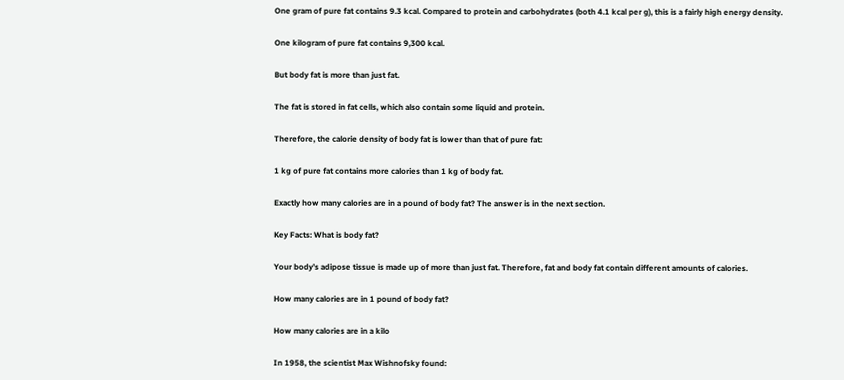One gram of pure fat contains 9.3 kcal. Compared to protein and carbohydrates (both 4.1 kcal per g), this is a fairly high energy density.

One kilogram of pure fat contains 9,300 kcal.

But body fat is more than just fat.

The fat is stored in fat cells, which also contain some liquid and protein.

Therefore, the calorie density of body fat is lower than that of pure fat:

1 kg of pure fat contains more calories than 1 kg of body fat.

Exactly how many calories are in a pound of body fat? The answer is in the next section.

Key Facts: What is body fat?

Your body’s adipose tissue is made up of more than just fat. Therefore, fat and body fat contain different amounts of calories.

How many calories are in 1 pound of body fat?

How many calories are in a kilo

In 1958, the scientist Max Wishnofsky found: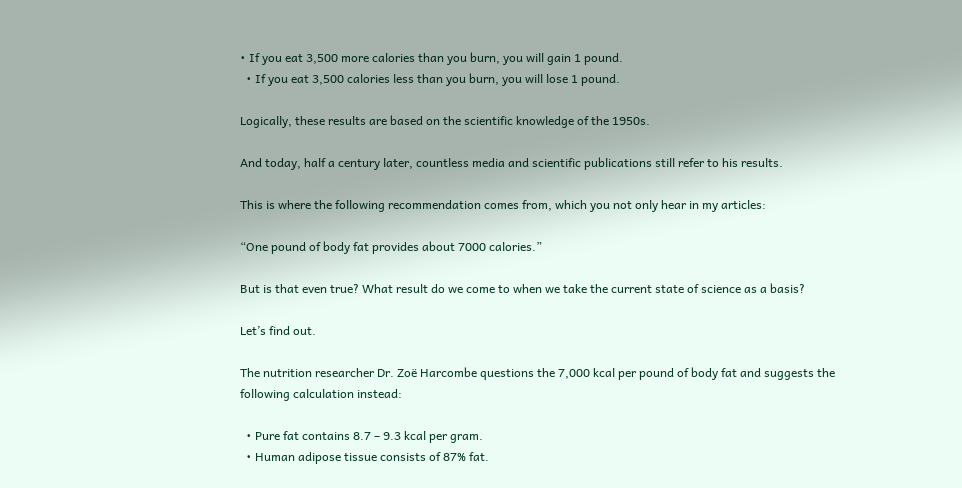• If you eat 3,500 more calories than you burn, you will gain 1 pound.
  • If you eat 3,500 calories less than you burn, you will lose 1 pound.

Logically, these results are based on the scientific knowledge of the 1950s.

And today, half a century later, countless media and scientific publications still refer to his results.

This is where the following recommendation comes from, which you not only hear in my articles:

“One pound of body fat provides about 7000 calories.”

But is that even true? What result do we come to when we take the current state of science as a basis?

Let’s find out.

The nutrition researcher Dr. Zoë Harcombe questions the 7,000 kcal per pound of body fat and suggests the following calculation instead:

  • Pure fat contains 8.7 – 9.3 kcal per gram.
  • Human adipose tissue consists of 87% fat.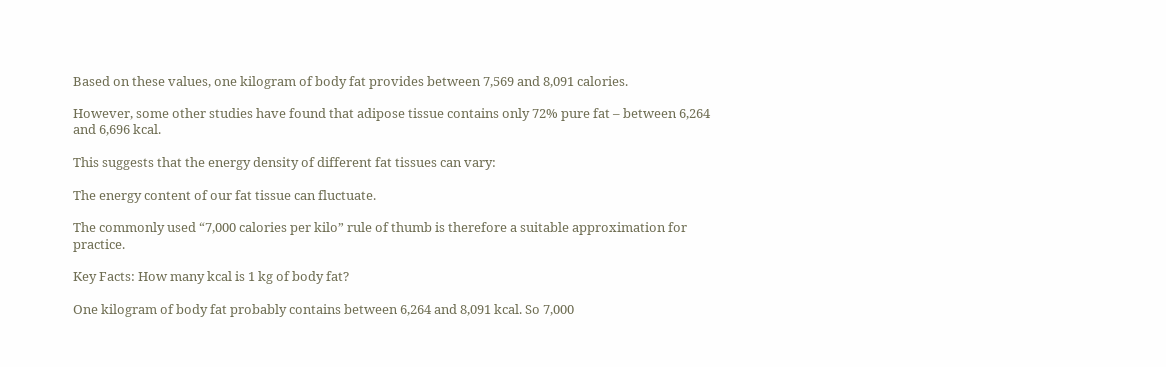Based on these values, one kilogram of body fat provides between 7,569 and 8,091 calories.

However, some other studies have found that adipose tissue contains only 72% pure fat – between 6,264 and 6,696 kcal.

This suggests that the energy density of different fat tissues can vary:

The energy content of our fat tissue can fluctuate.

The commonly used “7,000 calories per kilo” rule of thumb is therefore a suitable approximation for practice.

Key Facts: How many kcal is 1 kg of body fat?

One kilogram of body fat probably contains between 6,264 and 8,091 kcal. So 7,000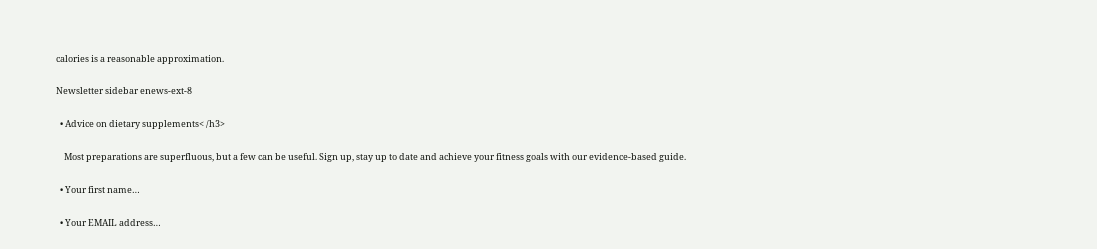calories is a reasonable approximation.

Newsletter sidebar enews-ext-8

  • Advice on dietary supplements< /h3>

    Most preparations are superfluous, but a few can be useful. Sign up, stay up to date and achieve your fitness goals with our evidence-based guide.

  • Your first name…

  • Your EMAIL address…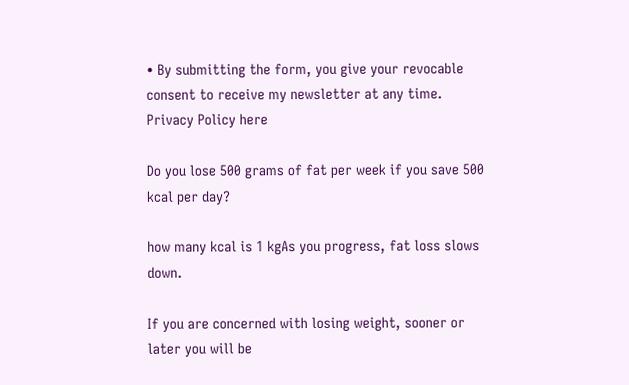• By submitting the form, you give your revocable consent to receive my newsletter at any time. Privacy Policy here

Do you lose 500 grams of fat per week if you save 500 kcal per day?

how many kcal is 1 kgAs you progress, fat loss slows down.

If you are concerned with losing weight, sooner or later you will be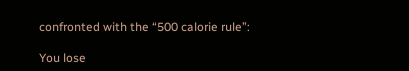confronted with the “500 calorie rule”:

You lose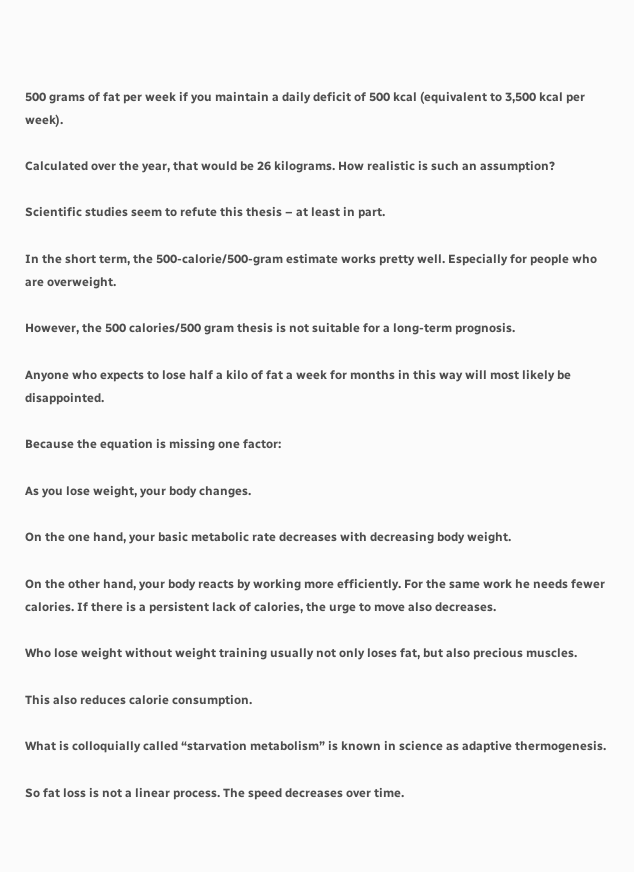500 grams of fat per week if you maintain a daily deficit of 500 kcal (equivalent to 3,500 kcal per week).

Calculated over the year, that would be 26 kilograms. How realistic is such an assumption?

Scientific studies seem to refute this thesis – at least in part.

In the short term, the 500-calorie/500-gram estimate works pretty well. Especially for people who are overweight.

However, the 500 calories/500 gram thesis is not suitable for a long-term prognosis.

Anyone who expects to lose half a kilo of fat a week for months in this way will most likely be disappointed.

Because the equation is missing one factor:

As you lose weight, your body changes.

On the one hand, your basic metabolic rate decreases with decreasing body weight.

On the other hand, your body reacts by working more efficiently. For the same work he needs fewer calories. If there is a persistent lack of calories, the urge to move also decreases.

Who lose weight without weight training usually not only loses fat, but also precious muscles.

This also reduces calorie consumption.

What is colloquially called “starvation metabolism” is known in science as adaptive thermogenesis.

So fat loss is not a linear process. The speed decreases over time.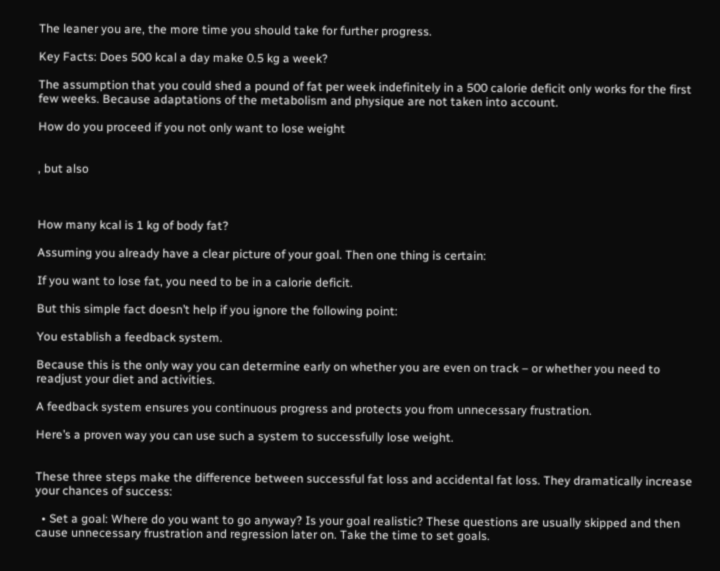The leaner you are, the more time you should take for further progress.

Key Facts: Does 500 kcal a day make 0.5 kg a week?

The assumption that you could shed a pound of fat per week indefinitely in a 500 calorie deficit only works for the first few weeks. Because adaptations of the metabolism and physique are not taken into account.

How do you proceed if you not only want to lose weight


, but also



How many kcal is 1 kg of body fat?

Assuming you already have a clear picture of your goal. Then one thing is certain:

If you want to lose fat, you need to be in a calorie deficit.

But this simple fact doesn’t help if you ignore the following point:

You establish a feedback system.

Because this is the only way you can determine early on whether you are even on track – or whether you need to readjust your diet and activities.

A feedback system ensures you continuous progress and protects you from unnecessary frustration.

Here’s a proven way you can use such a system to successfully lose weight.


These three steps make the difference between successful fat loss and accidental fat loss. They dramatically increase your chances of success:

  • Set a goal: Where do you want to go anyway? Is your goal realistic? These questions are usually skipped and then cause unnecessary frustration and regression later on. Take the time to set goals.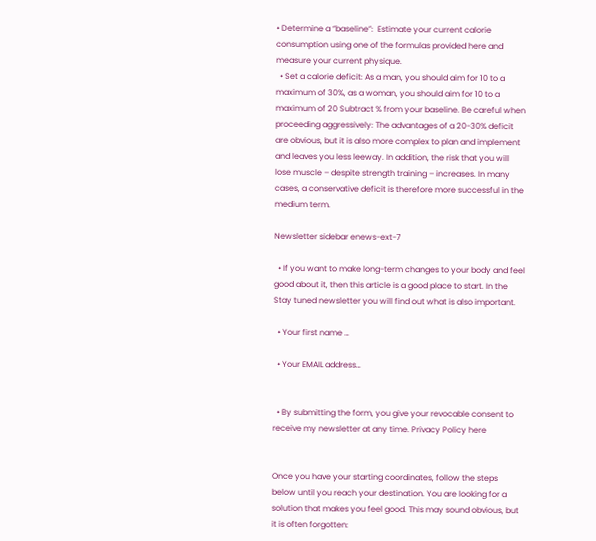• Determine a “baseline”:  Estimate your current calorie consumption using one of the formulas provided here and measure your current physique.
  • Set a calorie deficit: As a man, you should aim for 10 to a maximum of 30%, as a woman, you should aim for 10 to a maximum of 20 Subtract % from your baseline. Be careful when proceeding aggressively: The advantages of a 20-30% deficit are obvious, but it is also more complex to plan and implement and leaves you less leeway. In addition, the risk that you will lose muscle – despite strength training – increases. In many cases, a conservative deficit is therefore more successful in the medium term.

Newsletter sidebar enews-ext-7

  • If you want to make long-term changes to your body and feel good about it, then this article is a good place to start. In the Stay tuned newsletter you will find out what is also important.

  • Your first name …

  • Your EMAIL address…


  • By submitting the form, you give your revocable consent to receive my newsletter at any time. Privacy Policy here


Once you have your starting coordinates, follow the steps below until you reach your destination. You are looking for a solution that makes you feel good. This may sound obvious, but it is often forgotten: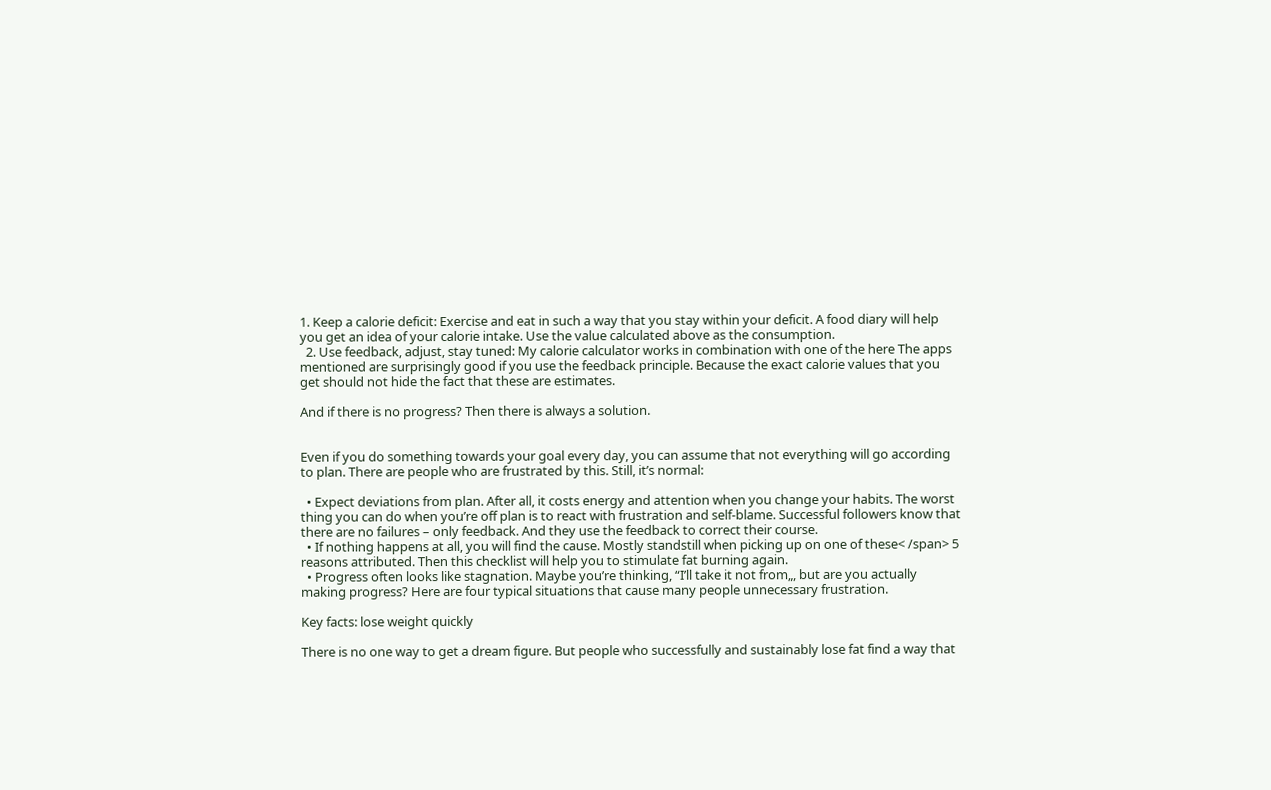1. Keep a calorie deficit: Exercise and eat in such a way that you stay within your deficit. A food diary will help you get an idea of your calorie intake. Use the value calculated above as the consumption.
  2. Use feedback, adjust, stay tuned: My calorie calculator works in combination with one of the here The apps mentioned are surprisingly good if you use the feedback principle. Because the exact calorie values that you get should not hide the fact that these are estimates.

And if there is no progress? Then there is always a solution.


Even if you do something towards your goal every day, you can assume that not everything will go according to plan. There are people who are frustrated by this. Still, it’s normal:

  • Expect deviations from plan. After all, it costs energy and attention when you change your habits. The worst thing you can do when you’re off plan is to react with frustration and self-blame. Successful followers know that there are no failures – only feedback. And they use the feedback to correct their course.
  • If nothing happens at all, you will find the cause. Mostly standstill when picking up on one of these< /span> 5 reasons attributed. Then this checklist will help you to stimulate fat burning again.
  • Progress often looks like stagnation. Maybe you’re thinking, “I’ll take it not from„, but are you actually making progress? Here are four typical situations that cause many people unnecessary frustration.

Key facts: lose weight quickly

There is no one way to get a dream figure. But people who successfully and sustainably lose fat find a way that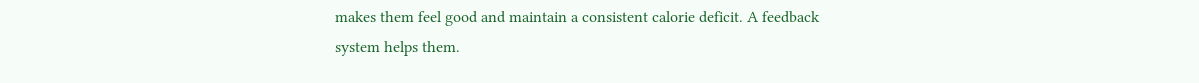makes them feel good and maintain a consistent calorie deficit. A feedback system helps them.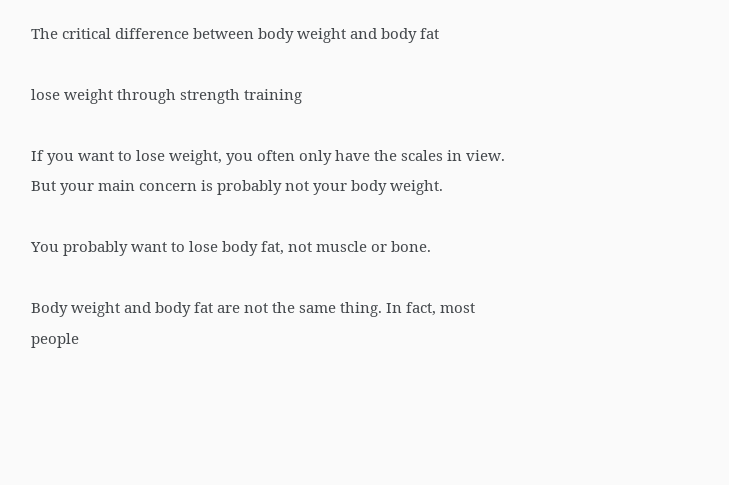The critical difference between body weight and body fat

lose weight through strength training

If you want to lose weight, you often only have the scales in view. But your main concern is probably not your body weight.

You probably want to lose body fat, not muscle or bone.

Body weight and body fat are not the same thing. In fact, most people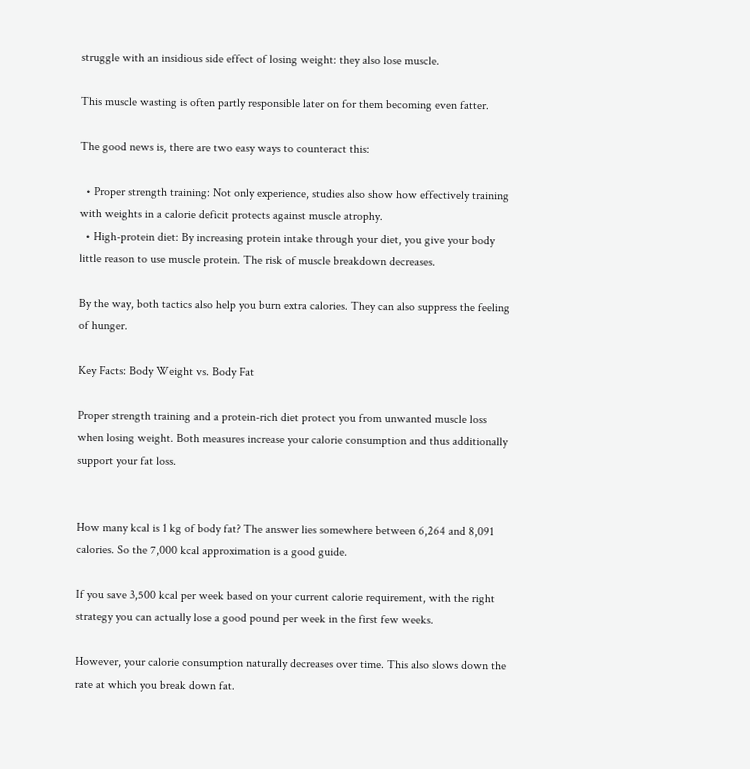struggle with an insidious side effect of losing weight: they also lose muscle.

This muscle wasting is often partly responsible later on for them becoming even fatter.

The good news is, there are two easy ways to counteract this:

  • Proper strength training: Not only experience, studies also show how effectively training with weights in a calorie deficit protects against muscle atrophy.
  • High-protein diet: By increasing protein intake through your diet, you give your body little reason to use muscle protein. The risk of muscle breakdown decreases.

By the way, both tactics also help you burn extra calories. They can also suppress the feeling of hunger.

Key Facts: Body Weight vs. Body Fat

Proper strength training and a protein-rich diet protect you from unwanted muscle loss when losing weight. Both measures increase your calorie consumption and thus additionally support your fat loss.


How many kcal is 1 kg of body fat? The answer lies somewhere between 6,264 and 8,091 calories. So the 7,000 kcal approximation is a good guide.

If you save 3,500 kcal per week based on your current calorie requirement, with the right strategy you can actually lose a good pound per week in the first few weeks.

However, your calorie consumption naturally decreases over time. This also slows down the rate at which you break down fat.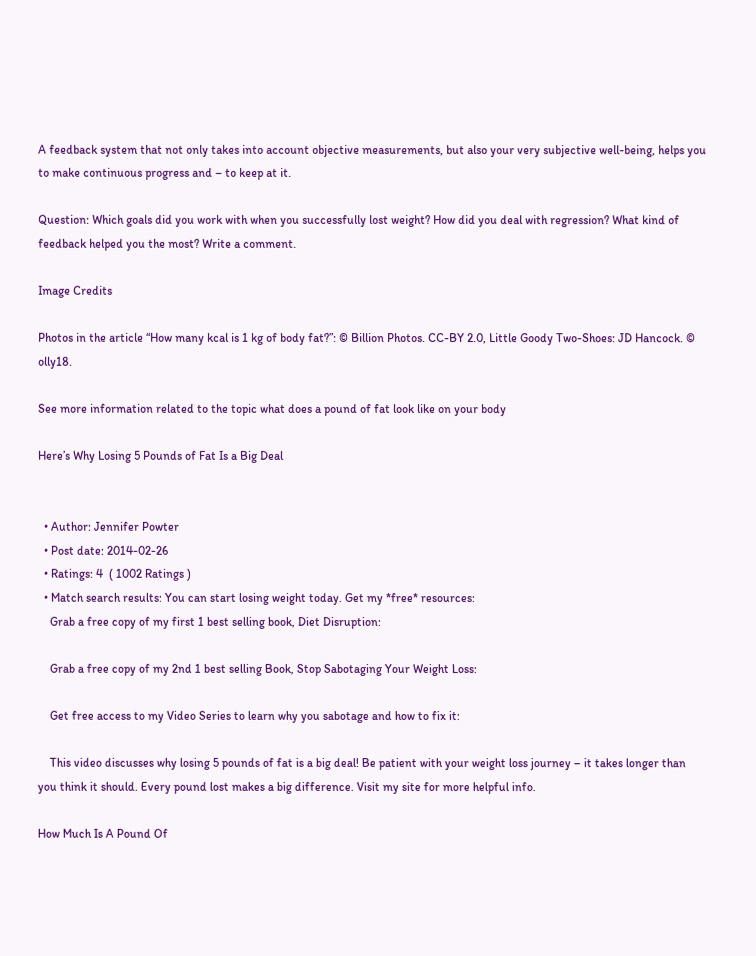A feedback system that not only takes into account objective measurements, but also your very subjective well-being, helps you to make continuous progress and – to keep at it.

Question: Which goals did you work with when you successfully lost weight? How did you deal with regression? What kind of feedback helped you the most? Write a comment.

Image Credits

Photos in the article “How many kcal is 1 kg of body fat?”: © Billion Photos. CC-BY 2.0, Little Goody Two-Shoes: JD Hancock. © olly18.

See more information related to the topic what does a pound of fat look like on your body

Here’s Why Losing 5 Pounds of Fat Is a Big Deal


  • Author: Jennifer Powter
  • Post date: 2014-02-26
  • Ratings: 4  ( 1002 Ratings )
  • Match search results: You can start losing weight today. Get my *free* resources:
    Grab a free copy of my first 1 best selling book, Diet Disruption:

    Grab a free copy of my 2nd 1 best selling Book, Stop Sabotaging Your Weight Loss:

    Get free access to my Video Series to learn why you sabotage and how to fix it:

    This video discusses why losing 5 pounds of fat is a big deal! Be patient with your weight loss journey – it takes longer than you think it should. Every pound lost makes a big difference. Visit my site for more helpful info.

How Much Is A Pound Of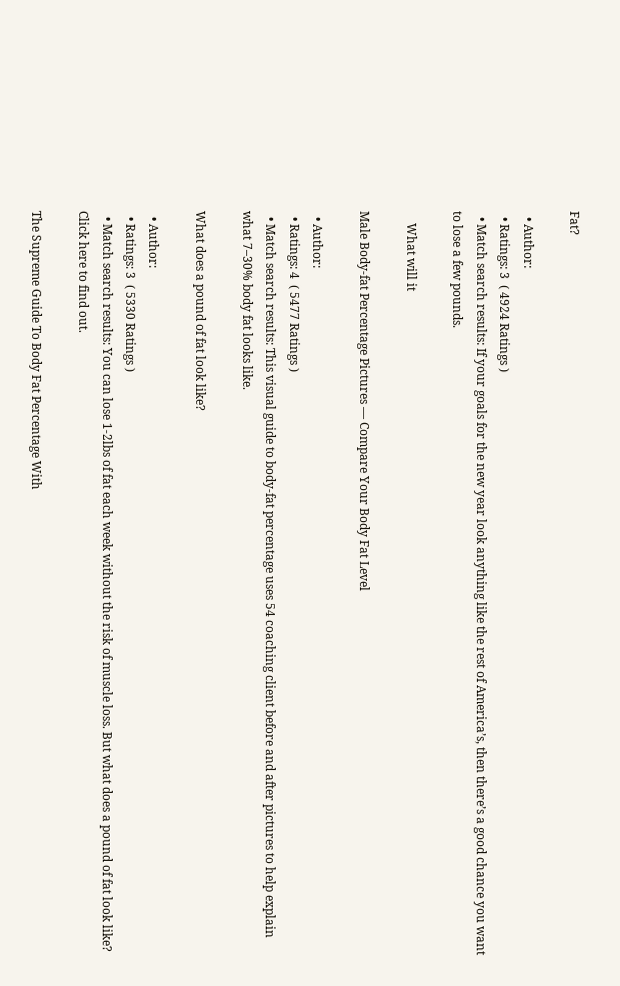Fat?

  • Author:
  • Ratings: 3  ( 4924 Ratings )
  • Match search results: If your goals for the new year look anything like the rest of America’s, then there’s a good chance you want to lose a few pounds.

    What will it

Male Body-fat Percentage Pictures — Compare Your Body Fat Level

  • Author:
  • Ratings: 4  ( 5477 Ratings )
  • Match search results: This visual guide to body-fat percentage uses 54 coaching client before and after pictures to help explain what 7–30% body fat looks like.

What does a pound of fat look like?

  • Author:
  • Ratings: 3  ( 5330 Ratings )
  • Match search results: You can lose 1-2lbs of fat each week without the risk of muscle loss. But what does a pound of fat look like? Click here to find out.

The Supreme Guide To Body Fat Percentage With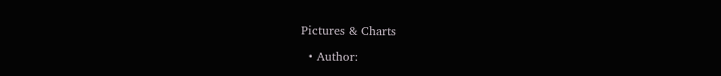Pictures & Charts

  • Author: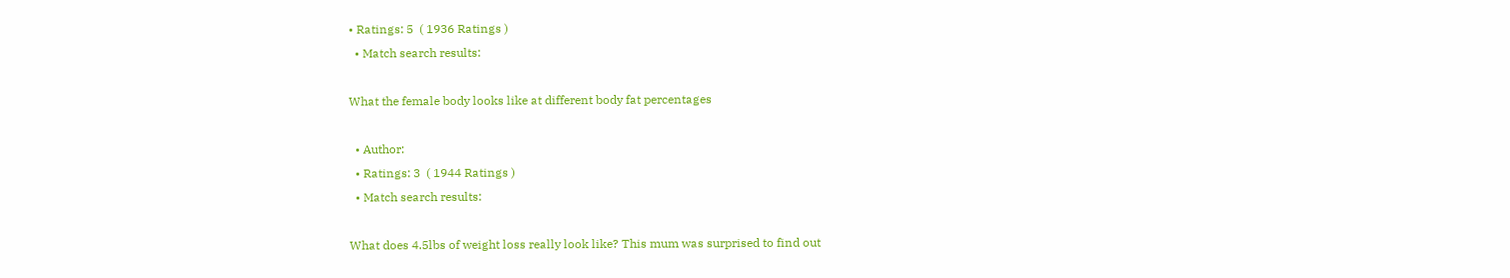• Ratings: 5  ( 1936 Ratings )
  • Match search results:

What the female body looks like at different body fat percentages

  • Author:
  • Ratings: 3  ( 1944 Ratings )
  • Match search results:

What does 4.5lbs of weight loss really look like? This mum was surprised to find out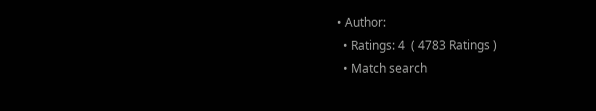• Author:
  • Ratings: 4  ( 4783 Ratings )
  • Match search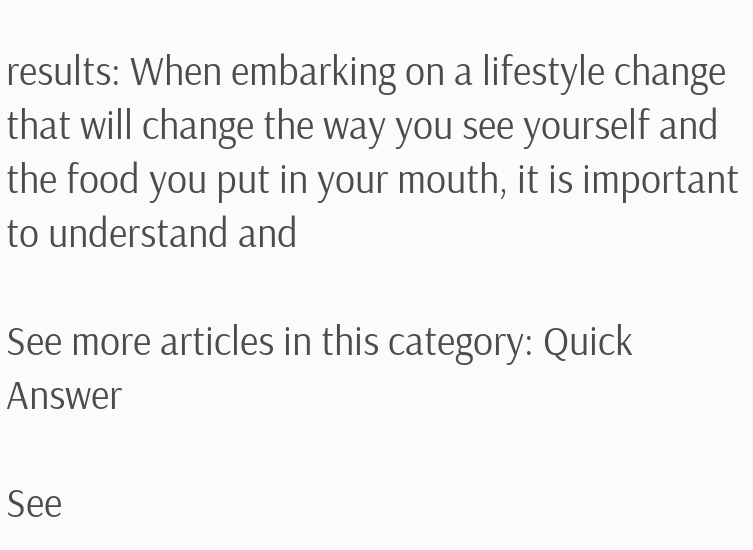results: When embarking on a lifestyle change that will change the way you see yourself and the food you put in your mouth, it is important to understand and

See more articles in this category: Quick Answer

See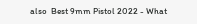also  Best 9mm Pistol 2022 - What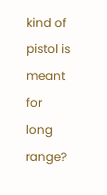kind of pistol is meant for long range?